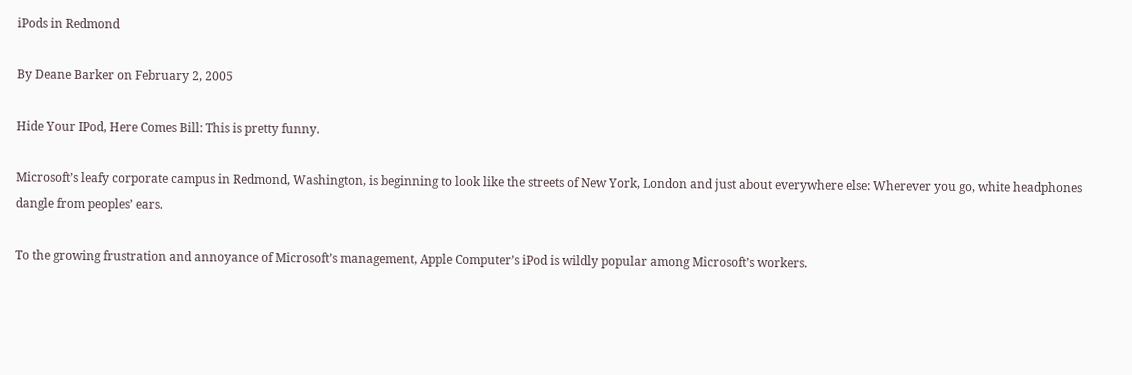iPods in Redmond

By Deane Barker on February 2, 2005

Hide Your IPod, Here Comes Bill: This is pretty funny.

Microsoft’s leafy corporate campus in Redmond, Washington, is beginning to look like the streets of New York, London and just about everywhere else: Wherever you go, white headphones dangle from peoples’ ears.

To the growing frustration and annoyance of Microsoft’s management, Apple Computer’s iPod is wildly popular among Microsoft’s workers.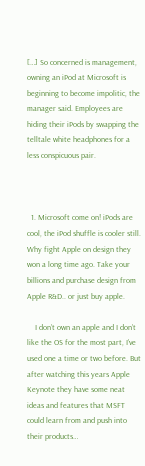[…] So concerned is management, owning an iPod at Microsoft is beginning to become impolitic, the manager said. Employees are hiding their iPods by swapping the telltale white headphones for a less conspicuous pair.



  1. Microsoft come on! iPods are cool, the iPod shuffle is cooler still. Why fight Apple on design they won a long time ago. Take your billions and purchase design from Apple R&D.. or just buy apple.

    I don’t own an apple and I don’t like the OS for the most part, I’ve used one a time or two before. But after watching this years Apple Keynote they have some neat ideas and features that MSFT could learn from and push into their products…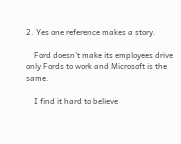2. Yes one reference makes a story.

    Ford doesn’t make its employees drive only Fords to work and Microsoft is the same.

    I find it hard to believe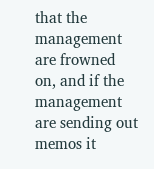that the management are frowned on, and if the management are sending out memos it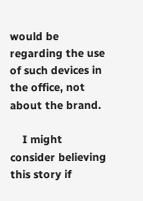would be regarding the use of such devices in the office, not about the brand.

    I might consider believing this story if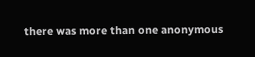there was more than one anonymous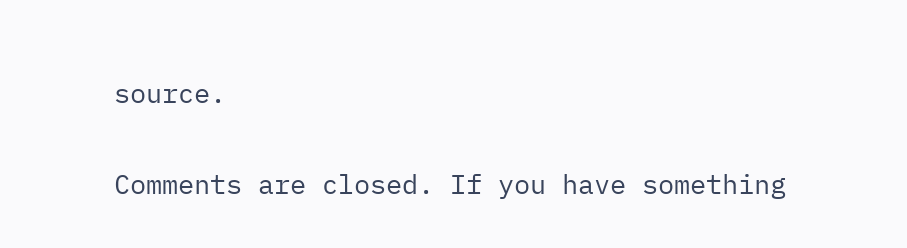source.

Comments are closed. If you have something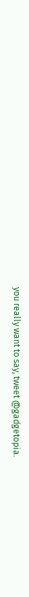you really want to say, tweet @gadgetopia.